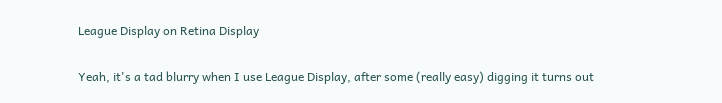League Display on Retina Display

Yeah, it's a tad blurry when I use League Display, after some (really easy) digging it turns out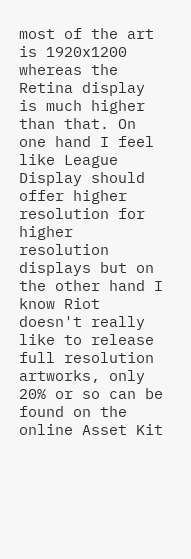most of the art is 1920x1200 whereas the Retina display is much higher than that. On one hand I feel like League Display should offer higher resolution for higher resolution displays but on the other hand I know Riot doesn't really like to release full resolution artworks, only 20% or so can be found on the online Asset Kit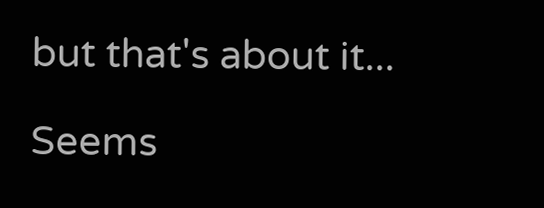but that's about it...

Seems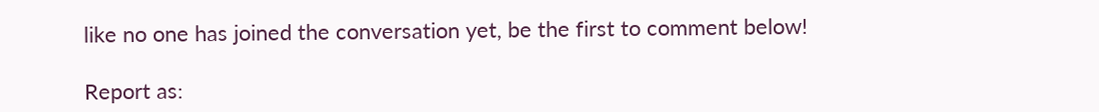like no one has joined the conversation yet, be the first to comment below!

Report as: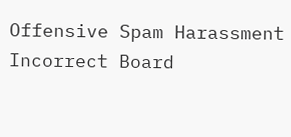Offensive Spam Harassment Incorrect Board